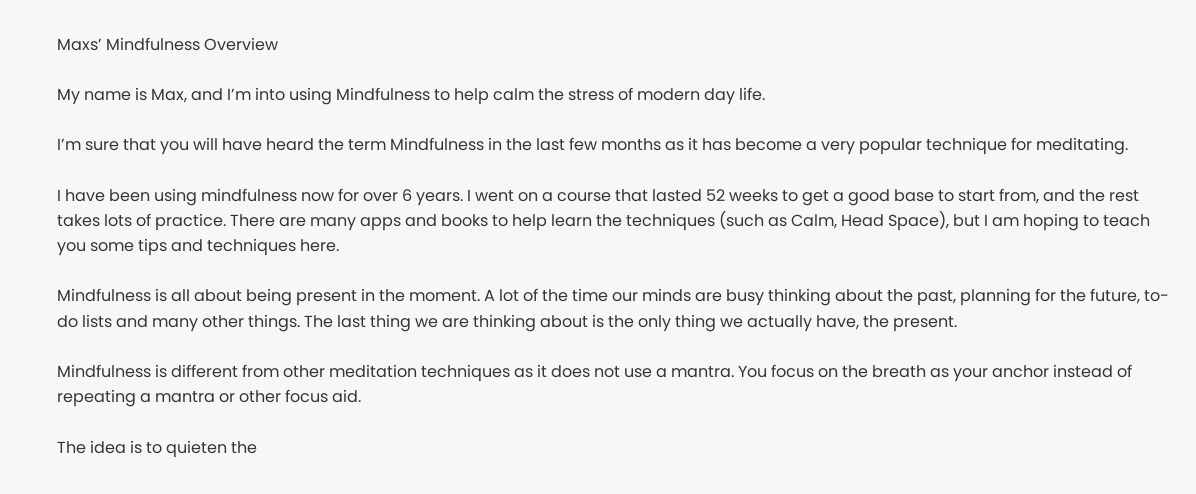Maxs’ Mindfulness Overview

My name is Max, and I’m into using Mindfulness to help calm the stress of modern day life.

I’m sure that you will have heard the term Mindfulness in the last few months as it has become a very popular technique for meditating.

I have been using mindfulness now for over 6 years. I went on a course that lasted 52 weeks to get a good base to start from, and the rest takes lots of practice. There are many apps and books to help learn the techniques (such as Calm, Head Space), but I am hoping to teach you some tips and techniques here.

Mindfulness is all about being present in the moment. A lot of the time our minds are busy thinking about the past, planning for the future, to-do lists and many other things. The last thing we are thinking about is the only thing we actually have, the present.

Mindfulness is different from other meditation techniques as it does not use a mantra. You focus on the breath as your anchor instead of repeating a mantra or other focus aid.

The idea is to quieten the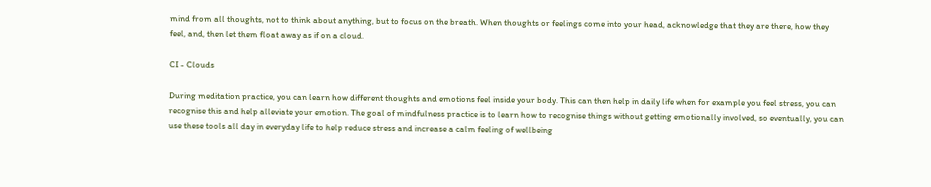mind from all thoughts, not to think about anything, but to focus on the breath. When thoughts or feelings come into your head, acknowledge that they are there, how they feel, and, then let them float away as if on a cloud.

CI - Clouds

During meditation practice, you can learn how different thoughts and emotions feel inside your body. This can then help in daily life when for example you feel stress, you can recognise this and help alleviate your emotion. The goal of mindfulness practice is to learn how to recognise things without getting emotionally involved, so eventually, you can use these tools all day in everyday life to help reduce stress and increase a calm feeling of wellbeing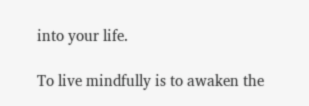into your life.

To live mindfully is to awaken the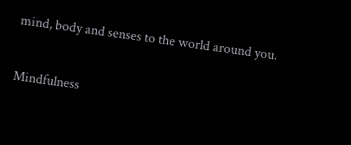mind, body and senses to the world around you.

Mindfulness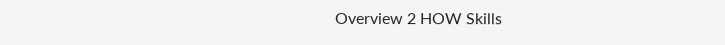Overview 2 HOW Skills